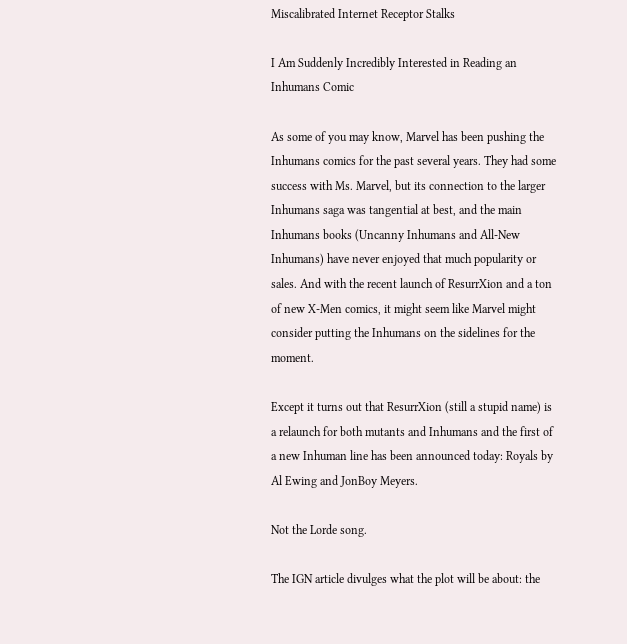Miscalibrated Internet Receptor Stalks

I Am Suddenly Incredibly Interested in Reading an Inhumans Comic

As some of you may know, Marvel has been pushing the Inhumans comics for the past several years. They had some success with Ms. Marvel, but its connection to the larger Inhumans saga was tangential at best, and the main Inhumans books (Uncanny Inhumans and All-New Inhumans) have never enjoyed that much popularity or sales. And with the recent launch of ResurrXion and a ton of new X-Men comics, it might seem like Marvel might consider putting the Inhumans on the sidelines for the moment.

Except it turns out that ResurrXion (still a stupid name) is a relaunch for both mutants and Inhumans and the first of a new Inhuman line has been announced today: Royals by Al Ewing and JonBoy Meyers.

Not the Lorde song.

The IGN article divulges what the plot will be about: the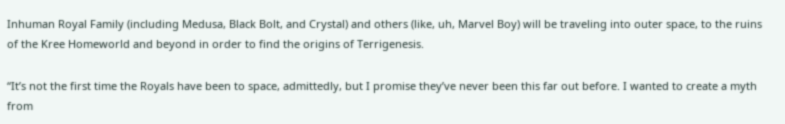Inhuman Royal Family (including Medusa, Black Bolt, and Crystal) and others (like, uh, Marvel Boy) will be traveling into outer space, to the ruins of the Kree Homeworld and beyond in order to find the origins of Terrigenesis.

“It’s not the first time the Royals have been to space, admittedly, but I promise they’ve never been this far out before. I wanted to create a myth from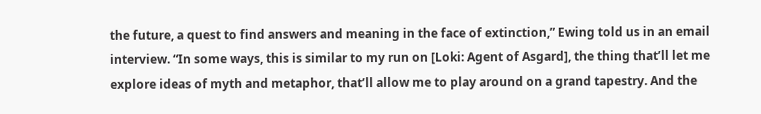the future, a quest to find answers and meaning in the face of extinction,” Ewing told us in an email interview. “In some ways, this is similar to my run on [Loki: Agent of Asgard], the thing that’ll let me explore ideas of myth and metaphor, that’ll allow me to play around on a grand tapestry. And the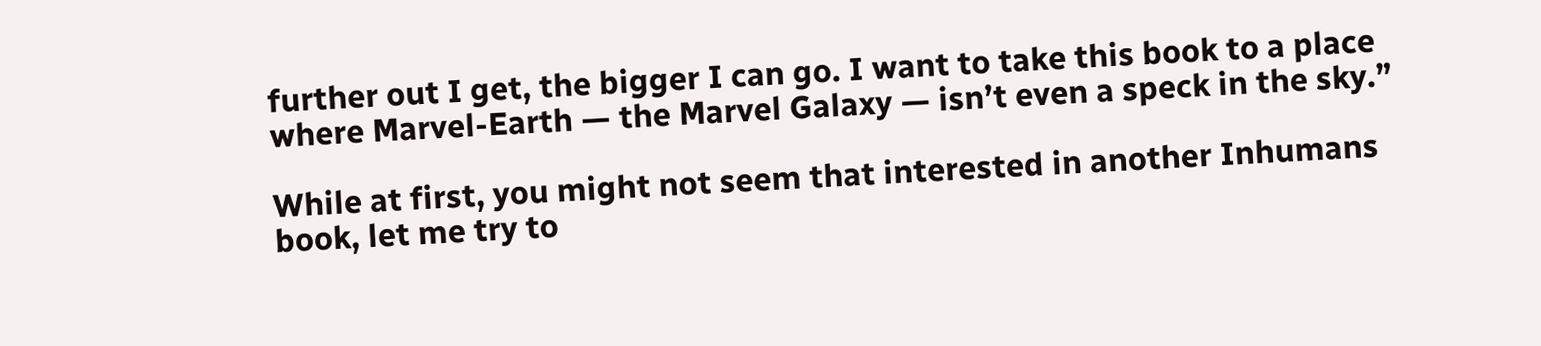further out I get, the bigger I can go. I want to take this book to a place where Marvel-Earth — the Marvel Galaxy — isn’t even a speck in the sky.”

While at first, you might not seem that interested in another Inhumans book, let me try to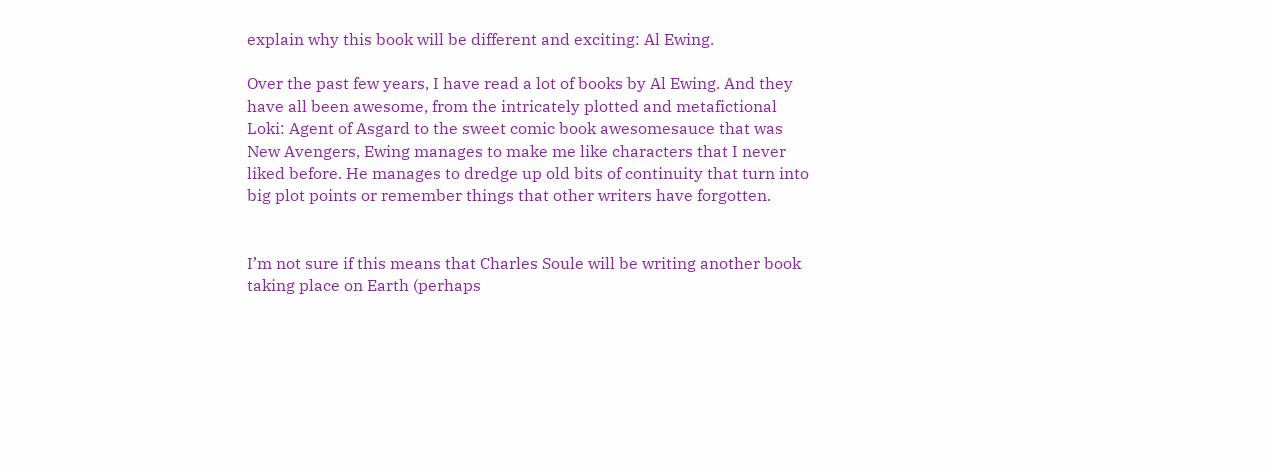explain why this book will be different and exciting: Al Ewing.

Over the past few years, I have read a lot of books by Al Ewing. And they have all been awesome, from the intricately plotted and metafictional Loki: Agent of Asgard to the sweet comic book awesomesauce that was New Avengers, Ewing manages to make me like characters that I never liked before. He manages to dredge up old bits of continuity that turn into big plot points or remember things that other writers have forgotten.


I’m not sure if this means that Charles Soule will be writing another book taking place on Earth (perhaps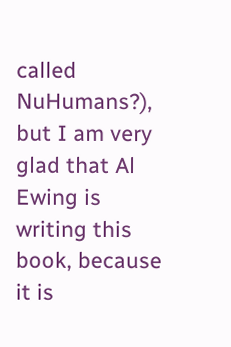called NuHumans?), but I am very glad that Al Ewing is writing this book, because it is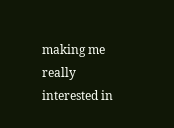making me really interested in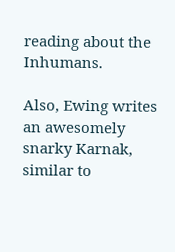reading about the Inhumans.

Also, Ewing writes an awesomely snarky Karnak, similar to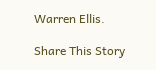Warren Ellis.

Share This Story